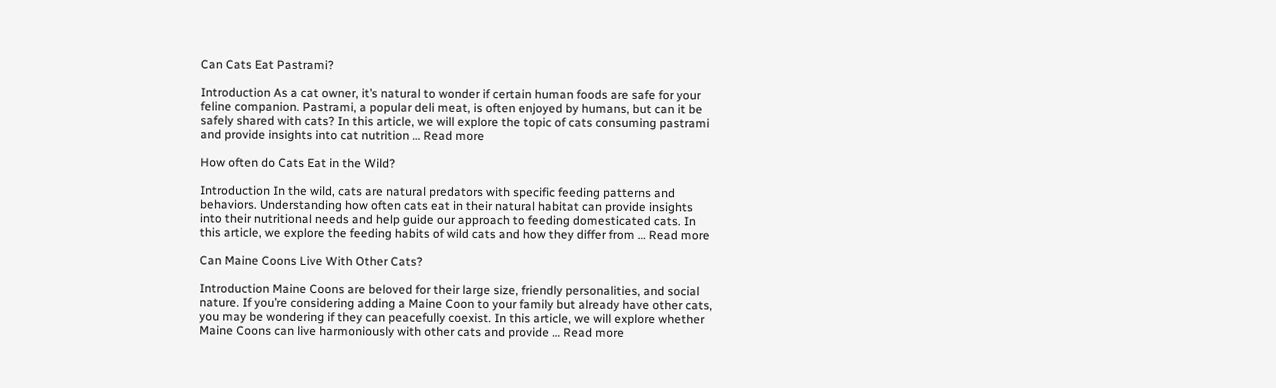Can Cats Eat Pastrami?

Introduction As a cat owner, it’s natural to wonder if certain human foods are safe for your feline companion. Pastrami, a popular deli meat, is often enjoyed by humans, but can it be safely shared with cats? In this article, we will explore the topic of cats consuming pastrami and provide insights into cat nutrition … Read more

How often do Cats Eat in the Wild?

Introduction In the wild, cats are natural predators with specific feeding patterns and behaviors. Understanding how often cats eat in their natural habitat can provide insights into their nutritional needs and help guide our approach to feeding domesticated cats. In this article, we explore the feeding habits of wild cats and how they differ from … Read more

Can Maine Coons Live With Other Cats?

Introduction Maine Coons are beloved for their large size, friendly personalities, and social nature. If you’re considering adding a Maine Coon to your family but already have other cats, you may be wondering if they can peacefully coexist. In this article, we will explore whether Maine Coons can live harmoniously with other cats and provide … Read more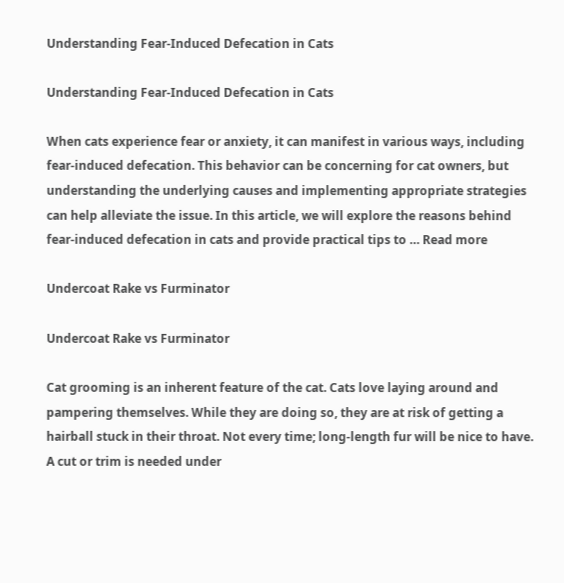Understanding Fear-Induced Defecation in Cats

Understanding Fear-Induced Defecation in Cats

When cats experience fear or anxiety, it can manifest in various ways, including fear-induced defecation. This behavior can be concerning for cat owners, but understanding the underlying causes and implementing appropriate strategies can help alleviate the issue. In this article, we will explore the reasons behind fear-induced defecation in cats and provide practical tips to … Read more

Undercoat Rake vs Furminator

Undercoat Rake vs Furminator

Cat grooming is an inherent feature of the cat. Cats love laying around and pampering themselves. While they are doing so, they are at risk of getting a hairball stuck in their throat. Not every time; long-length fur will be nice to have. A cut or trim is needed under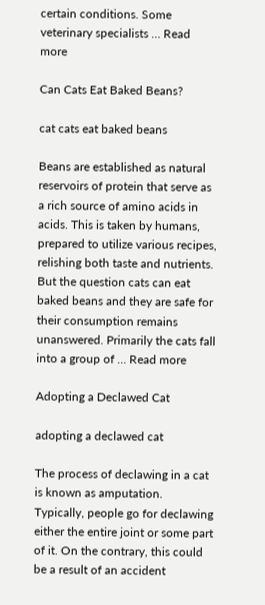certain conditions. Some veterinary specialists … Read more

Can Cats Eat Baked Beans?

cat cats eat baked beans

Beans are established as natural reservoirs of protein that serve as a rich source of amino acids in acids. This is taken by humans, prepared to utilize various recipes, relishing both taste and nutrients. But the question cats can eat baked beans and they are safe for their consumption remains unanswered. Primarily the cats fall into a group of … Read more

Adopting a Declawed Cat

adopting a declawed cat

The process of declawing in a cat is known as amputation. Typically, people go for declawing either the entire joint or some part of it. On the contrary, this could be a result of an accident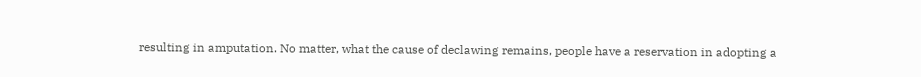resulting in amputation. No matter, what the cause of declawing remains, people have a reservation in adopting a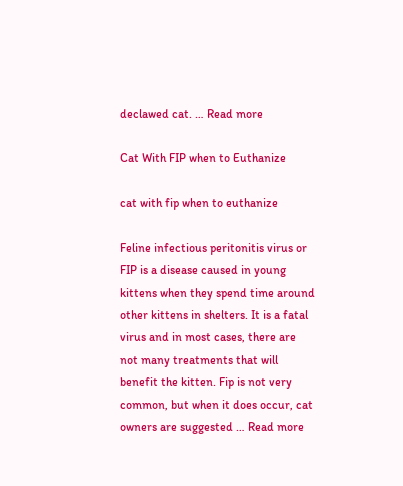declawed cat. … Read more

Cat With FIP when to Euthanize

cat with fip when to euthanize

Feline infectious peritonitis virus or FIP is a disease caused in young kittens when they spend time around other kittens in shelters. It is a fatal virus and in most cases, there are not many treatments that will benefit the kitten. Fip is not very common, but when it does occur, cat owners are suggested … Read more